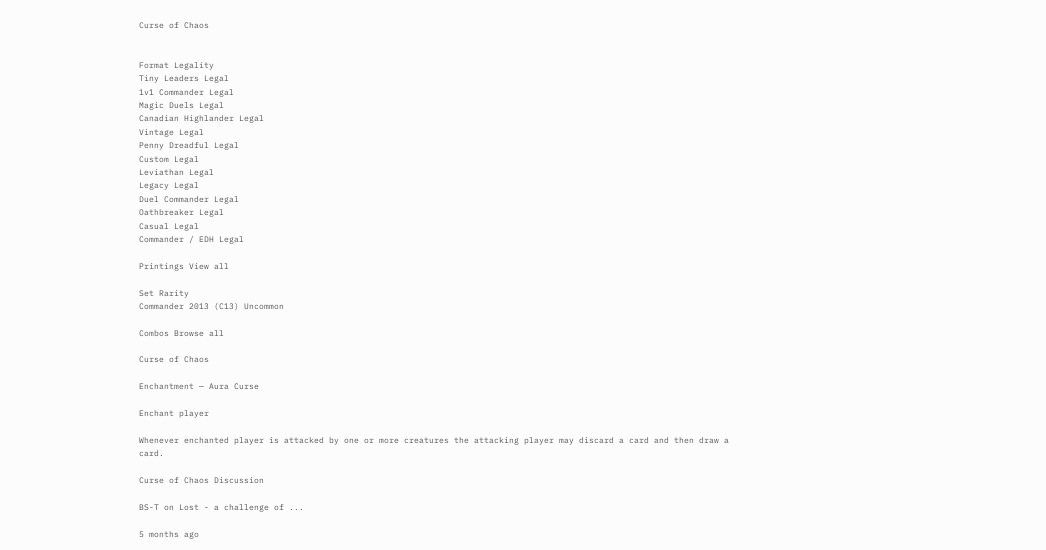Curse of Chaos


Format Legality
Tiny Leaders Legal
1v1 Commander Legal
Magic Duels Legal
Canadian Highlander Legal
Vintage Legal
Penny Dreadful Legal
Custom Legal
Leviathan Legal
Legacy Legal
Duel Commander Legal
Oathbreaker Legal
Casual Legal
Commander / EDH Legal

Printings View all

Set Rarity
Commander 2013 (C13) Uncommon

Combos Browse all

Curse of Chaos

Enchantment — Aura Curse

Enchant player

Whenever enchanted player is attacked by one or more creatures the attacking player may discard a card and then draw a card.

Curse of Chaos Discussion

BS-T on Lost - a challenge of ...

5 months ago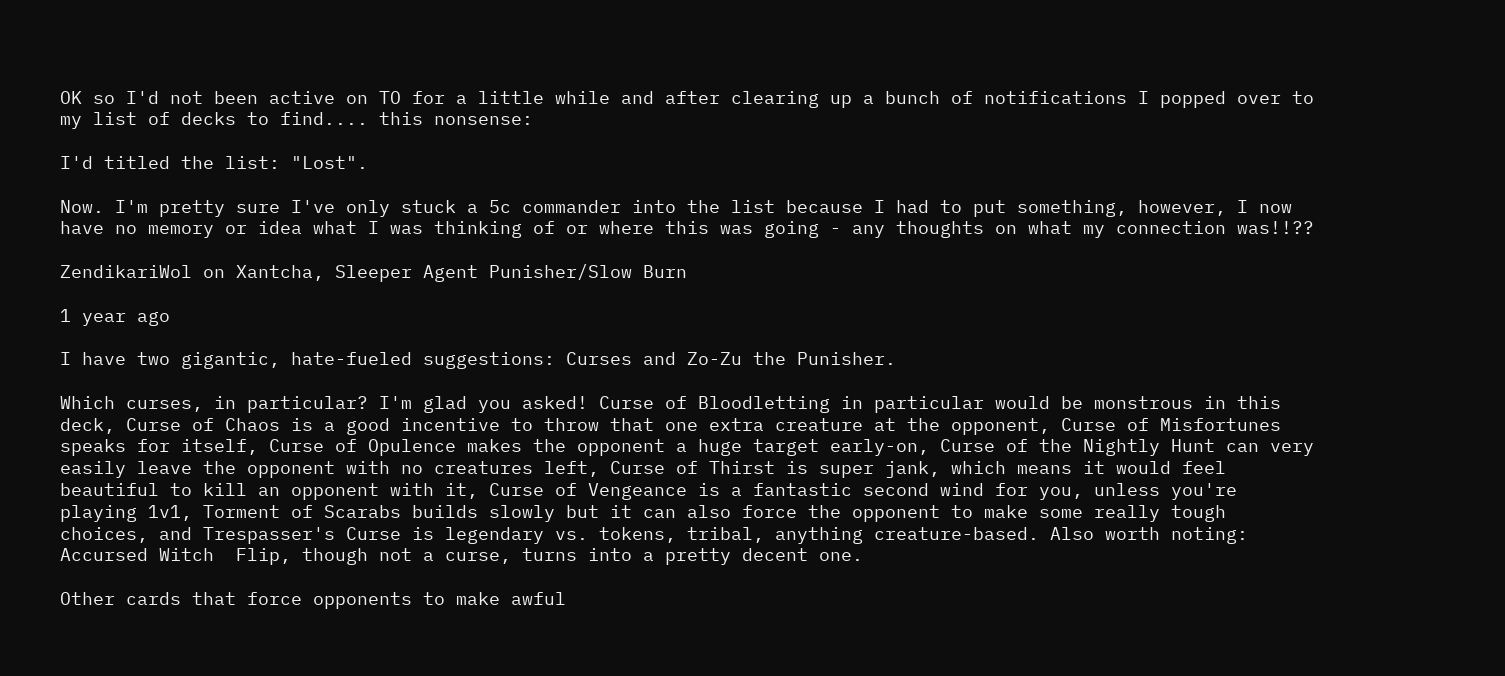OK so I'd not been active on TO for a little while and after clearing up a bunch of notifications I popped over to my list of decks to find.... this nonsense:

I'd titled the list: "Lost".

Now. I'm pretty sure I've only stuck a 5c commander into the list because I had to put something, however, I now have no memory or idea what I was thinking of or where this was going - any thoughts on what my connection was!!??

ZendikariWol on Xantcha, Sleeper Agent Punisher/Slow Burn

1 year ago

I have two gigantic, hate-fueled suggestions: Curses and Zo-Zu the Punisher.

Which curses, in particular? I'm glad you asked! Curse of Bloodletting in particular would be monstrous in this deck, Curse of Chaos is a good incentive to throw that one extra creature at the opponent, Curse of Misfortunes speaks for itself, Curse of Opulence makes the opponent a huge target early-on, Curse of the Nightly Hunt can very easily leave the opponent with no creatures left, Curse of Thirst is super jank, which means it would feel beautiful to kill an opponent with it, Curse of Vengeance is a fantastic second wind for you, unless you're playing 1v1, Torment of Scarabs builds slowly but it can also force the opponent to make some really tough choices, and Trespasser's Curse is legendary vs. tokens, tribal, anything creature-based. Also worth noting: Accursed Witch  Flip, though not a curse, turns into a pretty decent one.

Other cards that force opponents to make awful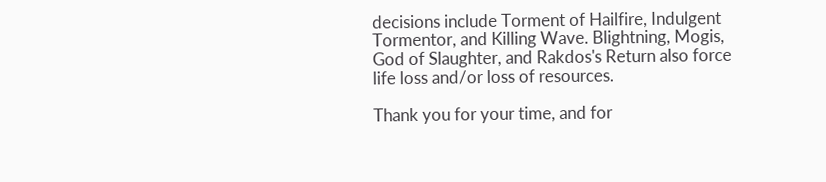decisions include Torment of Hailfire, Indulgent Tormentor, and Killing Wave. Blightning, Mogis, God of Slaughter, and Rakdos's Return also force life loss and/or loss of resources.

Thank you for your time, and for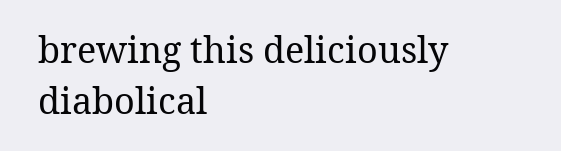brewing this deliciously diabolical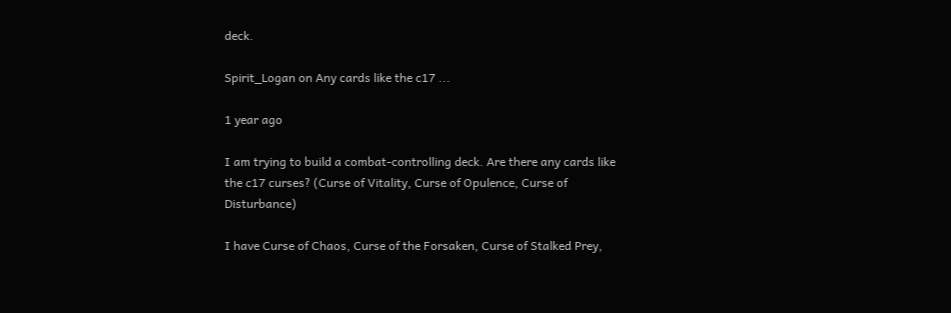deck.

Spirit_Logan on Any cards like the c17 ...

1 year ago

I am trying to build a combat-controlling deck. Are there any cards like the c17 curses? (Curse of Vitality, Curse of Opulence, Curse of Disturbance)

I have Curse of Chaos, Curse of the Forsaken, Curse of Stalked Prey,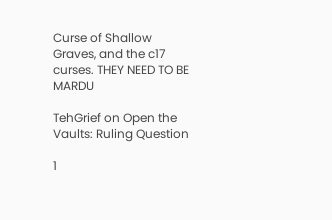Curse of Shallow Graves, and the c17 curses. THEY NEED TO BE MARDU

TehGrief on Open the Vaults: Ruling Question

1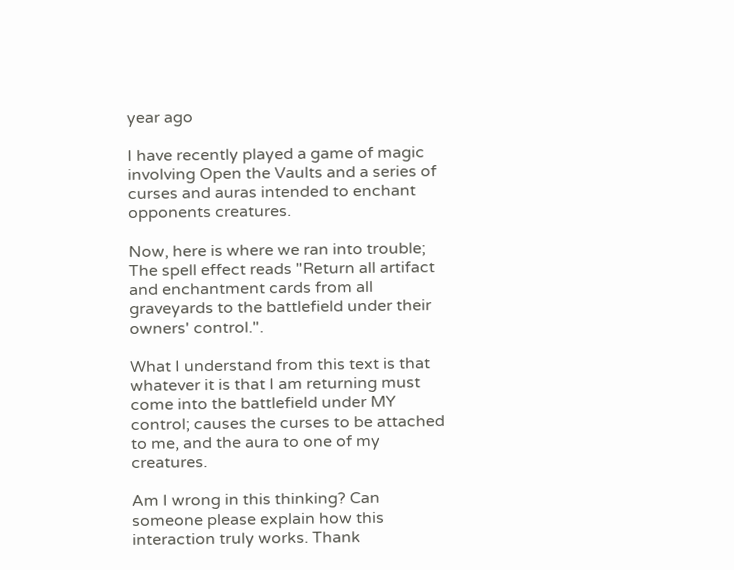year ago

I have recently played a game of magic involving Open the Vaults and a series of curses and auras intended to enchant opponents creatures.

Now, here is where we ran into trouble; The spell effect reads "Return all artifact and enchantment cards from all graveyards to the battlefield under their owners' control.".

What I understand from this text is that whatever it is that I am returning must come into the battlefield under MY control; causes the curses to be attached to me, and the aura to one of my creatures.

Am I wrong in this thinking? Can someone please explain how this interaction truly works. Thank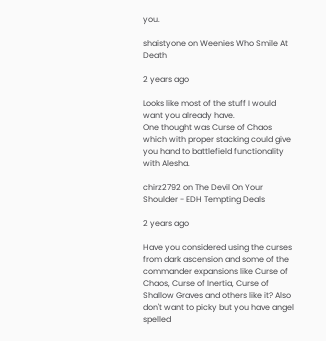you.

shaistyone on Weenies Who Smile At Death

2 years ago

Looks like most of the stuff I would want you already have.
One thought was Curse of Chaos which with proper stacking could give you hand to battlefield functionality with Alesha.

chirz2792 on The Devil On Your Shoulder - EDH Tempting Deals

2 years ago

Have you considered using the curses from dark ascension and some of the commander expansions like Curse of Chaos, Curse of Inertia, Curse of Shallow Graves and others like it? Also don't want to picky but you have angel spelled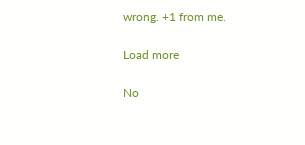wrong. +1 from me.

Load more

No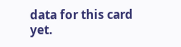data for this card yet.